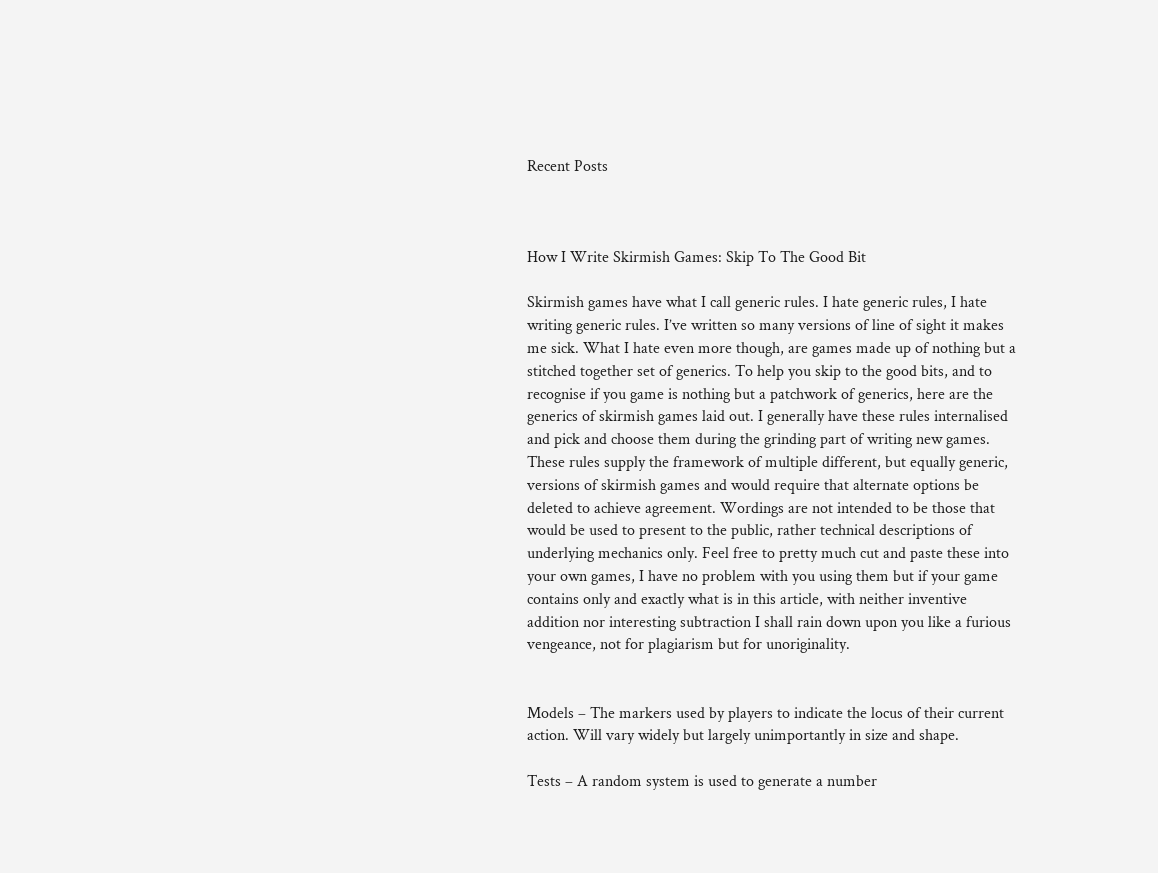Recent Posts



How I Write Skirmish Games: Skip To The Good Bit

Skirmish games have what I call generic rules. I hate generic rules, I hate writing generic rules. I’ve written so many versions of line of sight it makes me sick. What I hate even more though, are games made up of nothing but a stitched together set of generics. To help you skip to the good bits, and to recognise if you game is nothing but a patchwork of generics, here are the generics of skirmish games laid out. I generally have these rules internalised and pick and choose them during the grinding part of writing new games. These rules supply the framework of multiple different, but equally generic, versions of skirmish games and would require that alternate options be deleted to achieve agreement. Wordings are not intended to be those that would be used to present to the public, rather technical descriptions of underlying mechanics only. Feel free to pretty much cut and paste these into your own games, I have no problem with you using them but if your game contains only and exactly what is in this article, with neither inventive addition nor interesting subtraction I shall rain down upon you like a furious vengeance, not for plagiarism but for unoriginality.


Models – The markers used by players to indicate the locus of their current action. Will vary widely but largely unimportantly in size and shape.

Tests – A random system is used to generate a number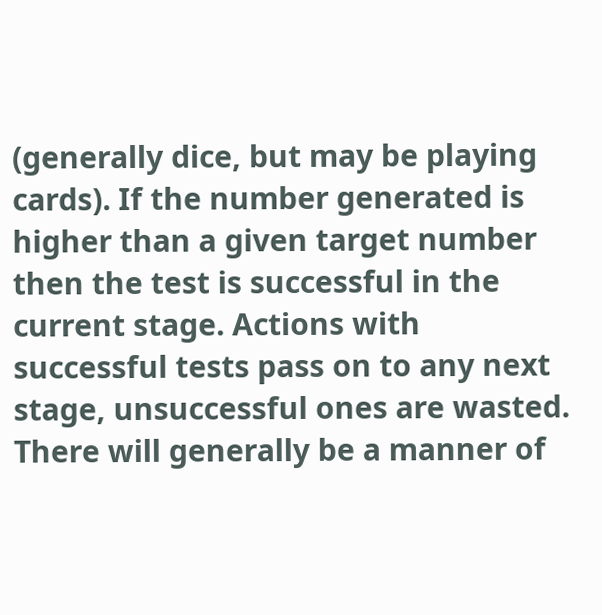(generally dice, but may be playing cards). If the number generated is higher than a given target number then the test is successful in the current stage. Actions with successful tests pass on to any next stage, unsuccessful ones are wasted. There will generally be a manner of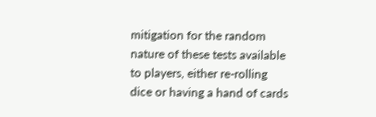mitigation for the random nature of these tests available to players, either re-rolling dice or having a hand of cards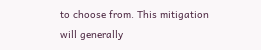to choose from. This mitigation will generally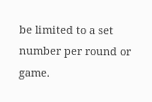be limited to a set number per round or game.